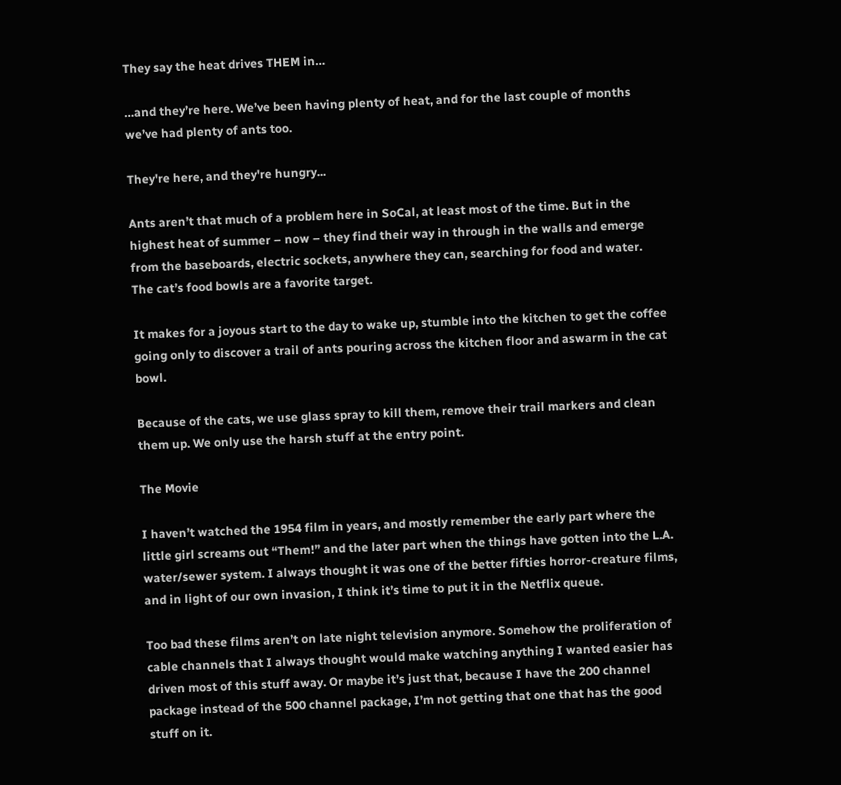They say the heat drives THEM in…

…and they’re here. We’ve been having plenty of heat, and for the last couple of months we’ve had plenty of ants too.

They're here, and they're hungry...

Ants aren’t that much of a problem here in SoCal, at least most of the time. But in the highest heat of summer – now – they find their way in through in the walls and emerge from the baseboards, electric sockets, anywhere they can, searching for food and water. The cat’s food bowls are a favorite target.

It makes for a joyous start to the day to wake up, stumble into the kitchen to get the coffee going only to discover a trail of ants pouring across the kitchen floor and aswarm in the cat bowl.

Because of the cats, we use glass spray to kill them, remove their trail markers and clean them up. We only use the harsh stuff at the entry point.

The Movie

I haven’t watched the 1954 film in years, and mostly remember the early part where the little girl screams out “Them!” and the later part when the things have gotten into the L.A. water/sewer system. I always thought it was one of the better fifties horror-creature films, and in light of our own invasion, I think it’s time to put it in the Netflix queue.

Too bad these films aren’t on late night television anymore. Somehow the proliferation of cable channels that I always thought would make watching anything I wanted easier has driven most of this stuff away. Or maybe it’s just that, because I have the 200 channel package instead of the 500 channel package, I’m not getting that one that has the good stuff on it.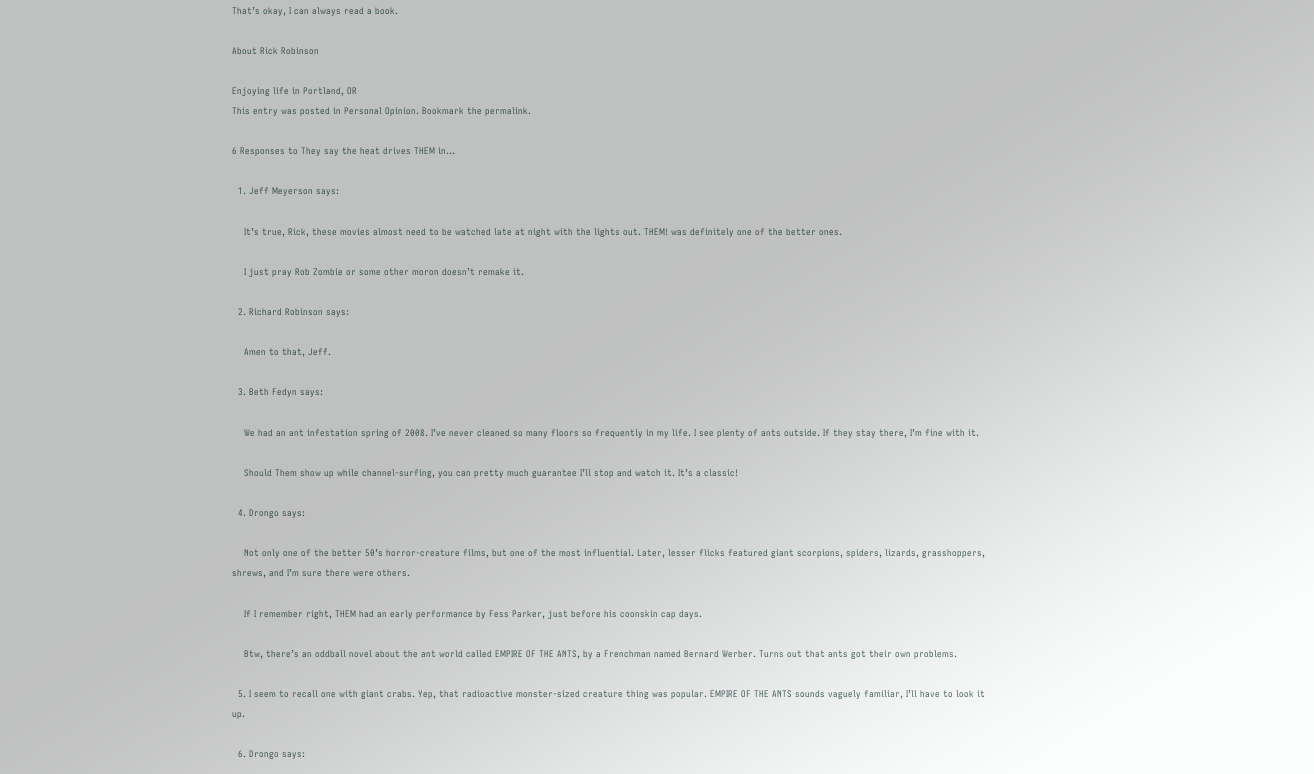That’s okay, I can always read a book.

About Rick Robinson

Enjoying life in Portland, OR
This entry was posted in Personal Opinion. Bookmark the permalink.

6 Responses to They say the heat drives THEM in…

  1. Jeff Meyerson says:

    It’s true, Rick, these movies almost need to be watched late at night with the lights out. THEM! was definitely one of the better ones.

    I just pray Rob Zombie or some other moron doesn’t remake it.

  2. Richard Robinson says:

    Amen to that, Jeff.

  3. Beth Fedyn says:

    We had an ant infestation spring of 2008. I’ve never cleaned so many floors so frequently in my life. I see plenty of ants outside. If they stay there, I’m fine with it.

    Should Them show up while channel-surfing, you can pretty much guarantee I’ll stop and watch it. It’s a classic!

  4. Drongo says:

    Not only one of the better 50’s horror-creature films, but one of the most influential. Later, lesser flicks featured giant scorpions, spiders, lizards, grasshoppers, shrews, and I’m sure there were others.

    If I remember right, THEM had an early performance by Fess Parker, just before his coonskin cap days.

    Btw, there’s an oddball novel about the ant world called EMPIRE OF THE ANTS, by a Frenchman named Bernard Werber. Turns out that ants got their own problems.

  5. I seem to recall one with giant crabs. Yep, that radioactive monster-sized creature thing was popular. EMPIRE OF THE ANTS sounds vaguely familiar, I’ll have to look it up.

  6. Drongo says: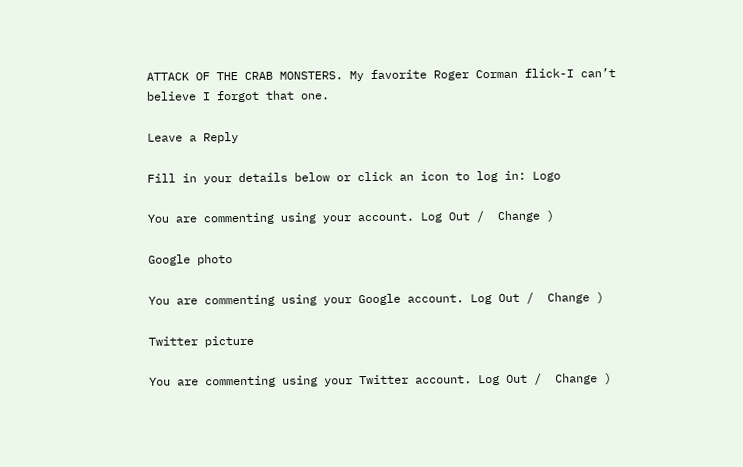ATTACK OF THE CRAB MONSTERS. My favorite Roger Corman flick-I can’t believe I forgot that one.

Leave a Reply

Fill in your details below or click an icon to log in: Logo

You are commenting using your account. Log Out /  Change )

Google photo

You are commenting using your Google account. Log Out /  Change )

Twitter picture

You are commenting using your Twitter account. Log Out /  Change )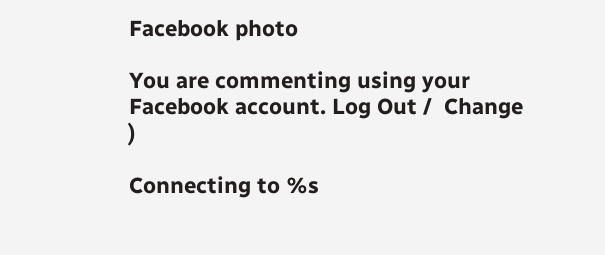Facebook photo

You are commenting using your Facebook account. Log Out /  Change )

Connecting to %s